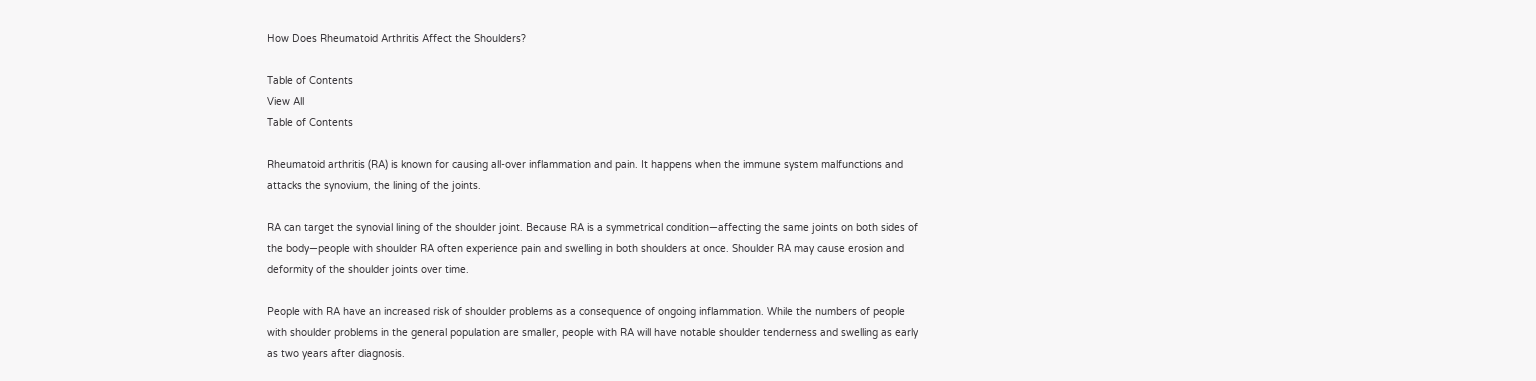How Does Rheumatoid Arthritis Affect the Shoulders?

Table of Contents
View All
Table of Contents

Rheumatoid arthritis (RA) is known for causing all-over inflammation and pain. It happens when the immune system malfunctions and attacks the synovium, the lining of the joints.

RA can target the synovial lining of the shoulder joint. Because RA is a symmetrical condition—affecting the same joints on both sides of the body—people with shoulder RA often experience pain and swelling in both shoulders at once. Shoulder RA may cause erosion and deformity of the shoulder joints over time.

People with RA have an increased risk of shoulder problems as a consequence of ongoing inflammation. While the numbers of people with shoulder problems in the general population are smaller, people with RA will have notable shoulder tenderness and swelling as early as two years after diagnosis.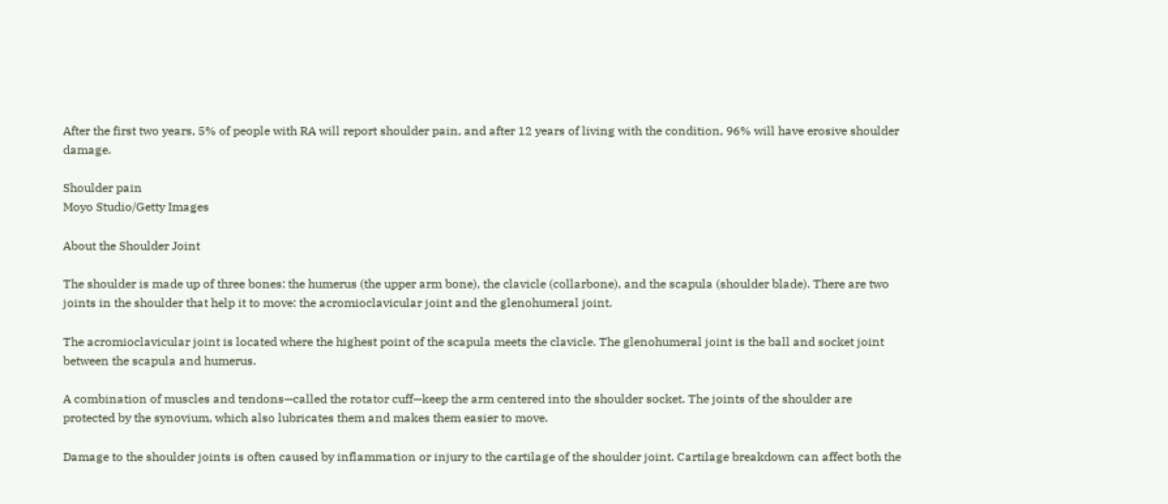After the first two years, 5% of people with RA will report shoulder pain, and after 12 years of living with the condition, 96% will have erosive shoulder damage.

Shoulder pain
Moyo Studio/Getty Images

About the Shoulder Joint

The shoulder is made up of three bones: the humerus (the upper arm bone), the clavicle (collarbone), and the scapula (shoulder blade). There are two joints in the shoulder that help it to move: the acromioclavicular joint and the glenohumeral joint.

The acromioclavicular joint is located where the highest point of the scapula meets the clavicle. The glenohumeral joint is the ball and socket joint between the scapula and humerus.

A combination of muscles and tendons—called the rotator cuff—keep the arm centered into the shoulder socket. The joints of the shoulder are protected by the synovium, which also lubricates them and makes them easier to move.

Damage to the shoulder joints is often caused by inflammation or injury to the cartilage of the shoulder joint. Cartilage breakdown can affect both the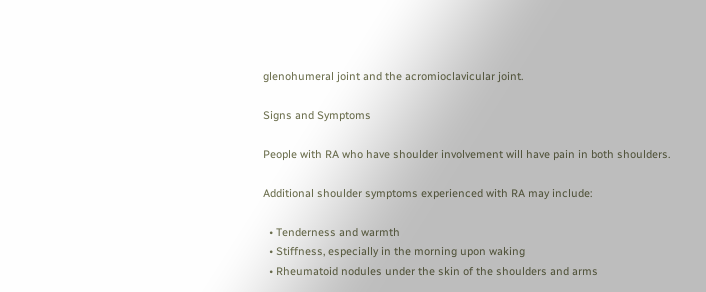glenohumeral joint and the acromioclavicular joint.

Signs and Symptoms

People with RA who have shoulder involvement will have pain in both shoulders.

Additional shoulder symptoms experienced with RA may include:

  • Tenderness and warmth
  • Stiffness, especially in the morning upon waking
  • Rheumatoid nodules under the skin of the shoulders and arms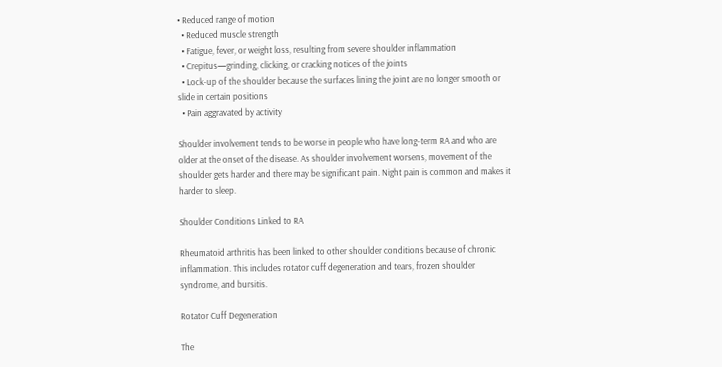• Reduced range of motion
  • Reduced muscle strength
  • Fatigue, fever, or weight loss, resulting from severe shoulder inflammation
  • Crepitus—grinding, clicking, or cracking notices of the joints
  • Lock-up of the shoulder because the surfaces lining the joint are no longer smooth or slide in certain positions
  • Pain aggravated by activity

Shoulder involvement tends to be worse in people who have long-term RA and who are older at the onset of the disease. As shoulder involvement worsens, movement of the shoulder gets harder and there may be significant pain. Night pain is common and makes it harder to sleep.

Shoulder Conditions Linked to RA

Rheumatoid arthritis has been linked to other shoulder conditions because of chronic inflammation. This includes rotator cuff degeneration and tears, frozen shoulder syndrome, and bursitis.

Rotator Cuff Degeneration

The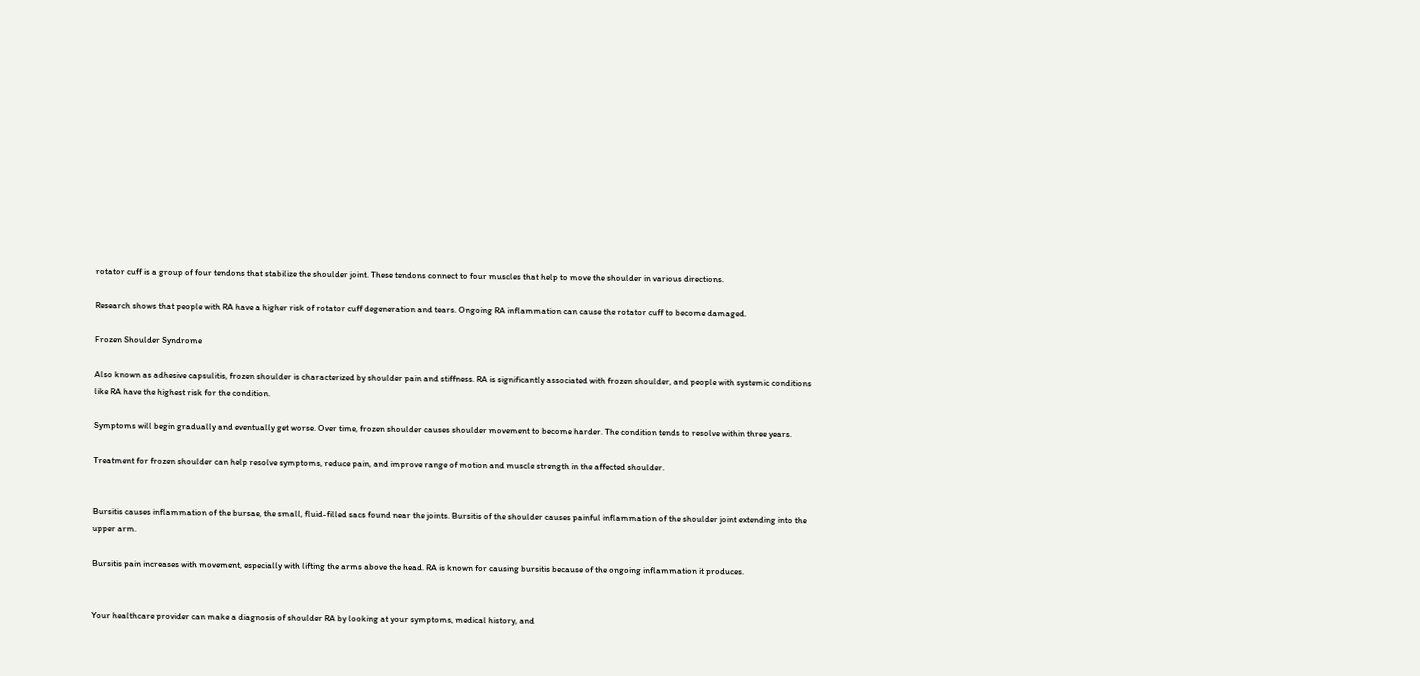rotator cuff is a group of four tendons that stabilize the shoulder joint. These tendons connect to four muscles that help to move the shoulder in various directions.

Research shows that people with RA have a higher risk of rotator cuff degeneration and tears. Ongoing RA inflammation can cause the rotator cuff to become damaged.

Frozen Shoulder Syndrome

Also known as adhesive capsulitis, frozen shoulder is characterized by shoulder pain and stiffness. RA is significantly associated with frozen shoulder, and people with systemic conditions like RA have the highest risk for the condition.

Symptoms will begin gradually and eventually get worse. Over time, frozen shoulder causes shoulder movement to become harder. The condition tends to resolve within three years.

Treatment for frozen shoulder can help resolve symptoms, reduce pain, and improve range of motion and muscle strength in the affected shoulder.


Bursitis causes inflammation of the bursae, the small, fluid-filled sacs found near the joints. Bursitis of the shoulder causes painful inflammation of the shoulder joint extending into the upper arm.

Bursitis pain increases with movement, especially with lifting the arms above the head. RA is known for causing bursitis because of the ongoing inflammation it produces.


Your healthcare provider can make a diagnosis of shoulder RA by looking at your symptoms, medical history, and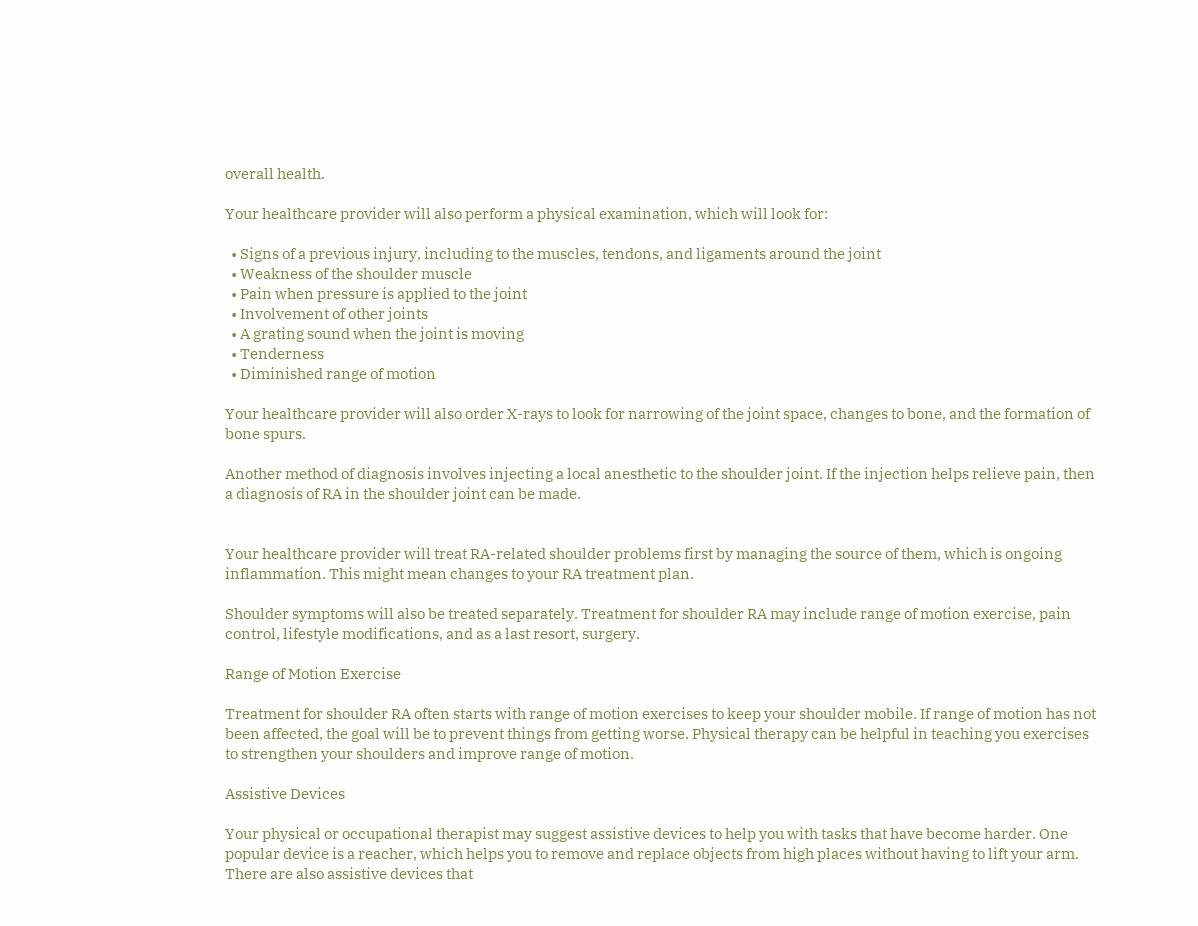overall health.

Your healthcare provider will also perform a physical examination, which will look for:

  • Signs of a previous injury, including to the muscles, tendons, and ligaments around the joint
  • Weakness of the shoulder muscle
  • Pain when pressure is applied to the joint
  • Involvement of other joints
  • A grating sound when the joint is moving
  • Tenderness
  • Diminished range of motion

Your healthcare provider will also order X-rays to look for narrowing of the joint space, changes to bone, and the formation of bone spurs.

Another method of diagnosis involves injecting a local anesthetic to the shoulder joint. If the injection helps relieve pain, then a diagnosis of RA in the shoulder joint can be made.


Your healthcare provider will treat RA-related shoulder problems first by managing the source of them, which is ongoing inflammation. This might mean changes to your RA treatment plan.

Shoulder symptoms will also be treated separately. Treatment for shoulder RA may include range of motion exercise, pain control, lifestyle modifications, and as a last resort, surgery.

Range of Motion Exercise

Treatment for shoulder RA often starts with range of motion exercises to keep your shoulder mobile. If range of motion has not been affected, the goal will be to prevent things from getting worse. Physical therapy can be helpful in teaching you exercises to strengthen your shoulders and improve range of motion.

Assistive Devices

Your physical or occupational therapist may suggest assistive devices to help you with tasks that have become harder. One popular device is a reacher, which helps you to remove and replace objects from high places without having to lift your arm. There are also assistive devices that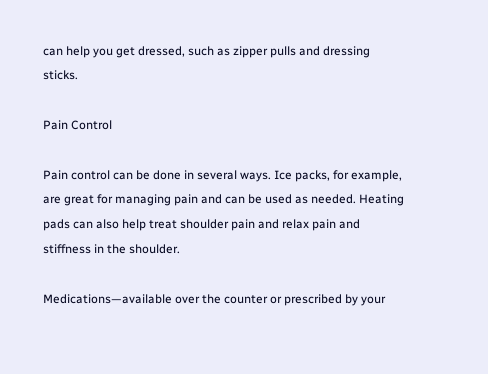can help you get dressed, such as zipper pulls and dressing sticks.

Pain Control

Pain control can be done in several ways. Ice packs, for example, are great for managing pain and can be used as needed. Heating pads can also help treat shoulder pain and relax pain and stiffness in the shoulder.

Medications—available over the counter or prescribed by your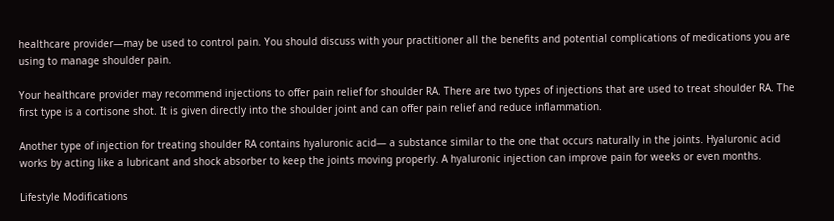healthcare provider—may be used to control pain. You should discuss with your practitioner all the benefits and potential complications of medications you are using to manage shoulder pain.

Your healthcare provider may recommend injections to offer pain relief for shoulder RA. There are two types of injections that are used to treat shoulder RA. The first type is a cortisone shot. It is given directly into the shoulder joint and can offer pain relief and reduce inflammation.

Another type of injection for treating shoulder RA contains hyaluronic acid— a substance similar to the one that occurs naturally in the joints. Hyaluronic acid works by acting like a lubricant and shock absorber to keep the joints moving properly. A hyaluronic injection can improve pain for weeks or even months.

Lifestyle Modifications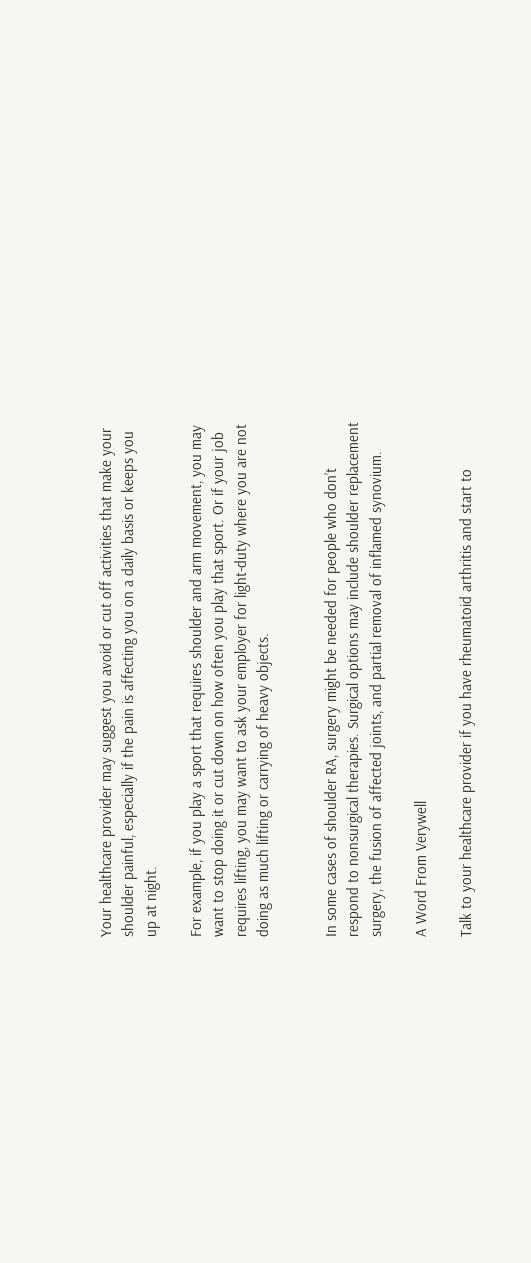Your healthcare provider may suggest you avoid or cut off activities that make your shoulder painful, especially if the pain is affecting you on a daily basis or keeps you up at night.

For example, if you play a sport that requires shoulder and arm movement, you may want to stop doing it or cut down on how often you play that sport. Or if your job requires lifting, you may want to ask your employer for light-duty where you are not doing as much lifting or carrying of heavy objects.


In some cases of shoulder RA, surgery might be needed for people who don’t respond to nonsurgical therapies. Surgical options may include shoulder replacement surgery, the fusion of affected joints, and partial removal of inflamed synovium.

A Word From Verywell

Talk to your healthcare provider if you have rheumatoid arthritis and start to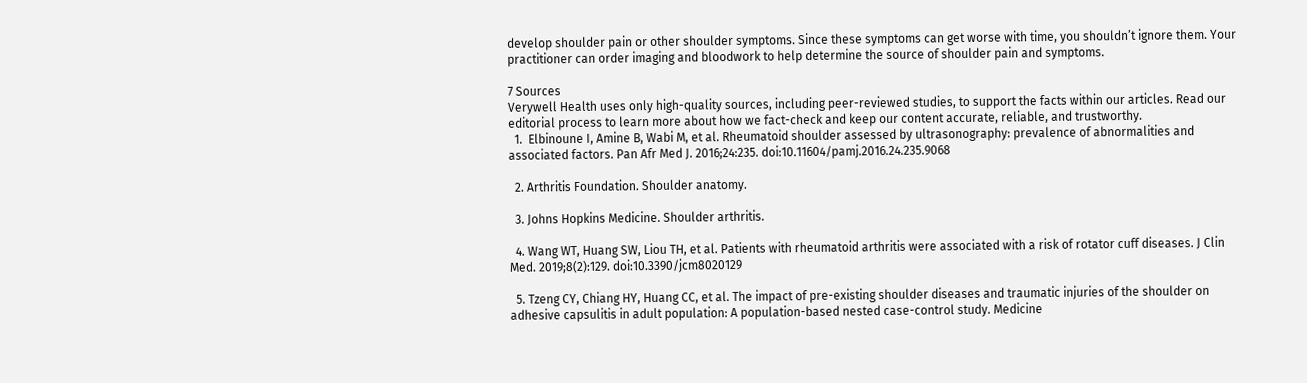develop shoulder pain or other shoulder symptoms. Since these symptoms can get worse with time, you shouldn’t ignore them. Your practitioner can order imaging and bloodwork to help determine the source of shoulder pain and symptoms.

7 Sources
Verywell Health uses only high-quality sources, including peer-reviewed studies, to support the facts within our articles. Read our editorial process to learn more about how we fact-check and keep our content accurate, reliable, and trustworthy.
  1.  Elbinoune I, Amine B, Wabi M, et al. Rheumatoid shoulder assessed by ultrasonography: prevalence of abnormalities and associated factors. Pan Afr Med J. 2016;24:235. doi:10.11604/pamj.2016.24.235.9068

  2. Arthritis Foundation. Shoulder anatomy.

  3. Johns Hopkins Medicine. Shoulder arthritis.

  4. Wang WT, Huang SW, Liou TH, et al. Patients with rheumatoid arthritis were associated with a risk of rotator cuff diseases. J Clin Med. 2019;8(2):129. doi:10.3390/jcm8020129

  5. Tzeng CY, Chiang HY, Huang CC, et al. The impact of pre-existing shoulder diseases and traumatic injuries of the shoulder on adhesive capsulitis in adult population: A population-based nested case-control study. Medicine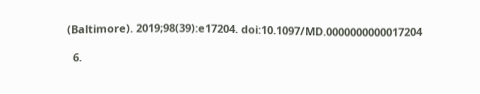(Baltimore). 2019;98(39):e17204. doi:10.1097/MD.0000000000017204

  6.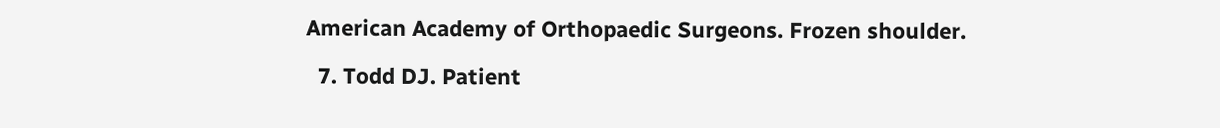American Academy of Orthopaedic Surgeons. Frozen shoulder.

  7. Todd DJ. Patient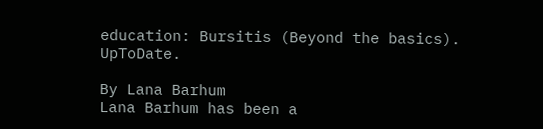education: Bursitis (Beyond the basics). UpToDate.

By Lana Barhum
Lana Barhum has been a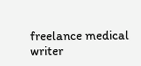freelance medical writer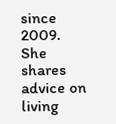since 2009. She shares advice on living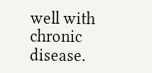well with chronic disease.